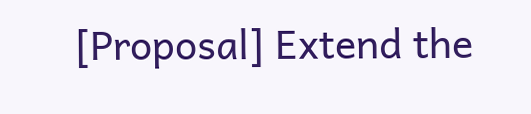[Proposal] Extend the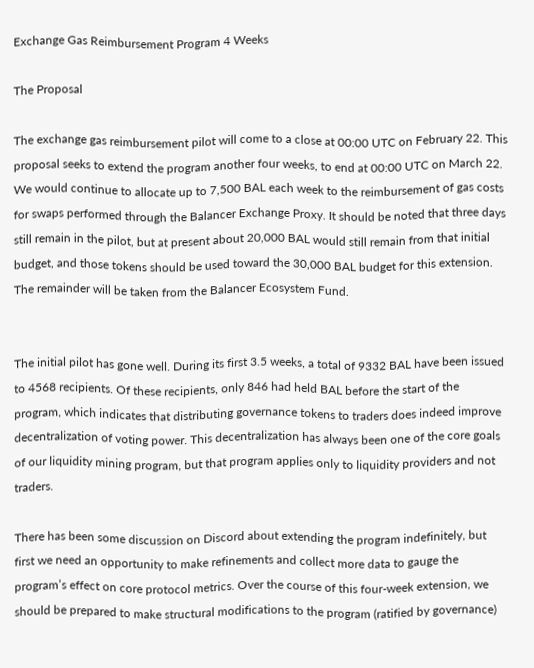Exchange Gas Reimbursement Program 4 Weeks

The Proposal

The exchange gas reimbursement pilot will come to a close at 00:00 UTC on February 22. This proposal seeks to extend the program another four weeks, to end at 00:00 UTC on March 22. We would continue to allocate up to 7,500 BAL each week to the reimbursement of gas costs for swaps performed through the Balancer Exchange Proxy. It should be noted that three days still remain in the pilot, but at present about 20,000 BAL would still remain from that initial budget, and those tokens should be used toward the 30,000 BAL budget for this extension. The remainder will be taken from the Balancer Ecosystem Fund.


The initial pilot has gone well. During its first 3.5 weeks, a total of 9332 BAL have been issued to 4568 recipients. Of these recipients, only 846 had held BAL before the start of the program, which indicates that distributing governance tokens to traders does indeed improve decentralization of voting power. This decentralization has always been one of the core goals of our liquidity mining program, but that program applies only to liquidity providers and not traders.

There has been some discussion on Discord about extending the program indefinitely, but first we need an opportunity to make refinements and collect more data to gauge the program’s effect on core protocol metrics. Over the course of this four-week extension, we should be prepared to make structural modifications to the program (ratified by governance)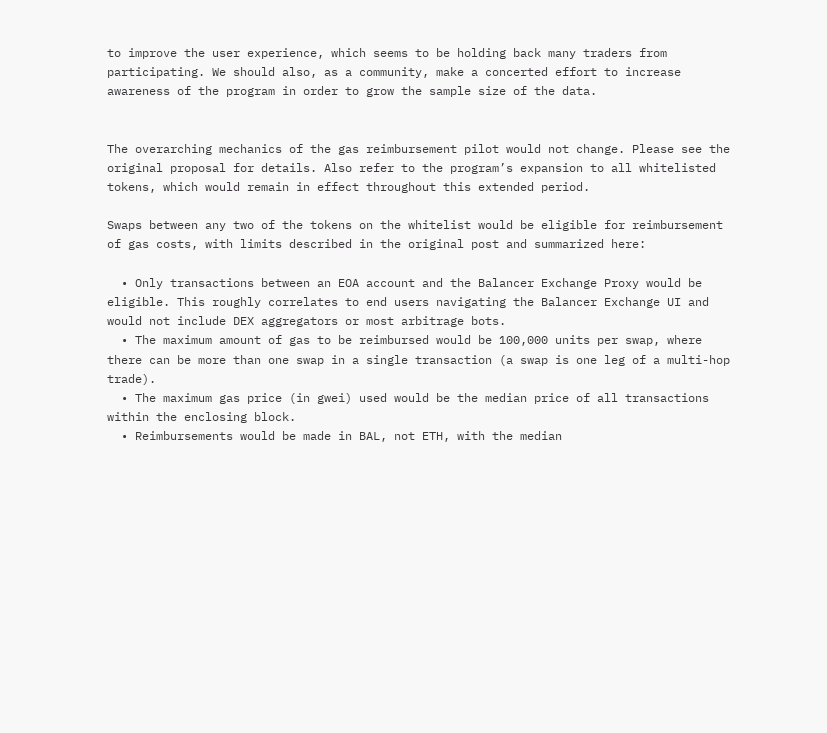to improve the user experience, which seems to be holding back many traders from participating. We should also, as a community, make a concerted effort to increase awareness of the program in order to grow the sample size of the data.


The overarching mechanics of the gas reimbursement pilot would not change. Please see the original proposal for details. Also refer to the program’s expansion to all whitelisted tokens, which would remain in effect throughout this extended period.

Swaps between any two of the tokens on the whitelist would be eligible for reimbursement of gas costs, with limits described in the original post and summarized here:

  • Only transactions between an EOA account and the Balancer Exchange Proxy would be eligible. This roughly correlates to end users navigating the Balancer Exchange UI and would not include DEX aggregators or most arbitrage bots.
  • The maximum amount of gas to be reimbursed would be 100,000 units per swap, where there can be more than one swap in a single transaction (a swap is one leg of a multi-hop trade).
  • The maximum gas price (in gwei) used would be the median price of all transactions within the enclosing block.
  • Reimbursements would be made in BAL, not ETH, with the median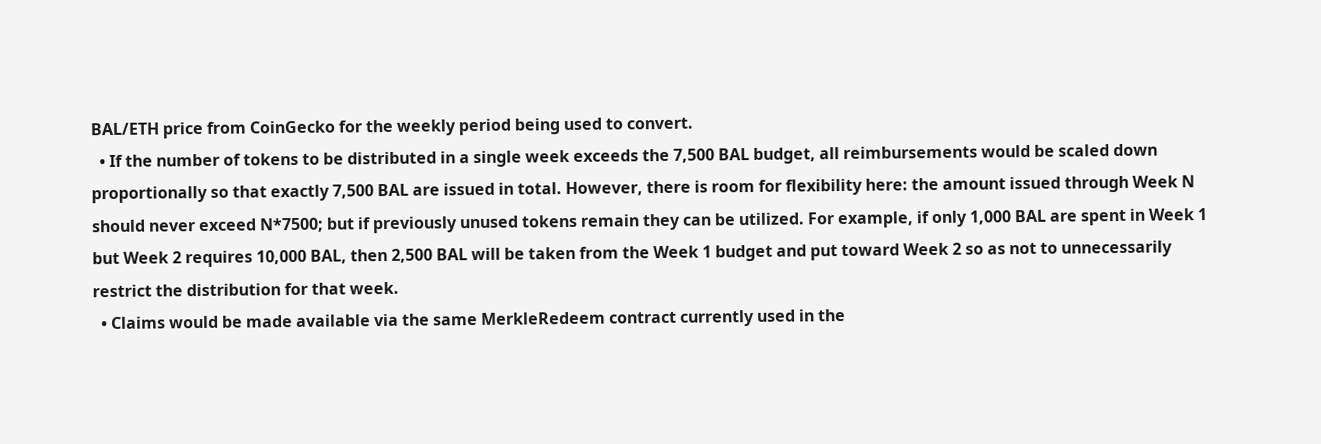BAL/ETH price from CoinGecko for the weekly period being used to convert.
  • If the number of tokens to be distributed in a single week exceeds the 7,500 BAL budget, all reimbursements would be scaled down proportionally so that exactly 7,500 BAL are issued in total. However, there is room for flexibility here: the amount issued through Week N should never exceed N*7500; but if previously unused tokens remain they can be utilized. For example, if only 1,000 BAL are spent in Week 1 but Week 2 requires 10,000 BAL, then 2,500 BAL will be taken from the Week 1 budget and put toward Week 2 so as not to unnecessarily restrict the distribution for that week.
  • Claims would be made available via the same MerkleRedeem contract currently used in the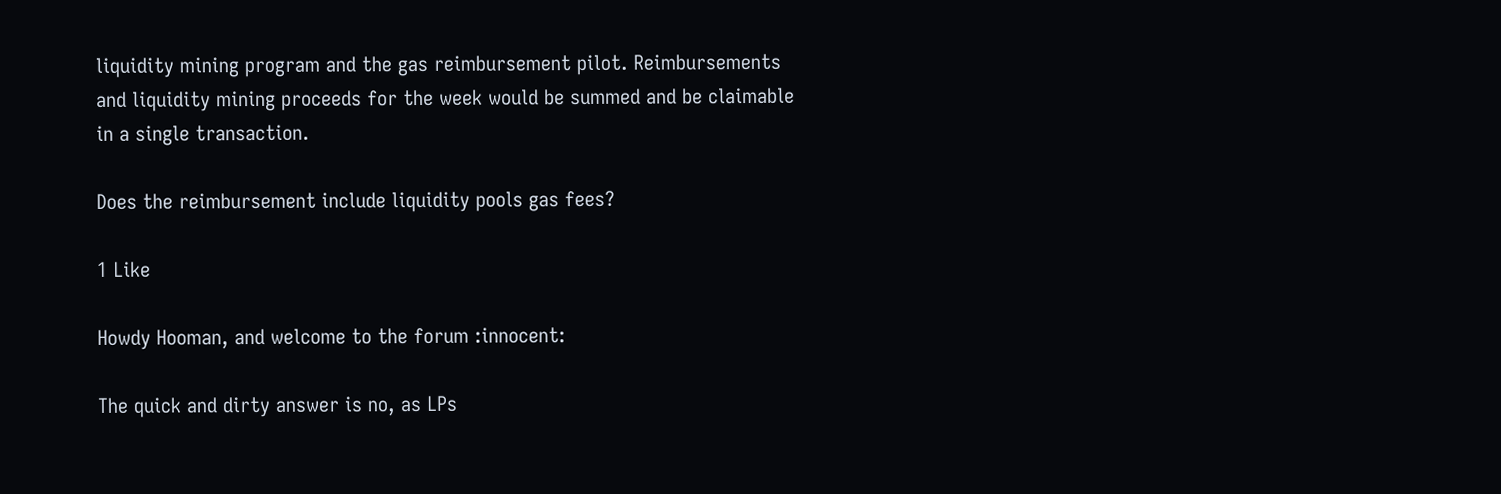liquidity mining program and the gas reimbursement pilot. Reimbursements and liquidity mining proceeds for the week would be summed and be claimable in a single transaction.

Does the reimbursement include liquidity pools gas fees?

1 Like

Howdy Hooman, and welcome to the forum :innocent:

The quick and dirty answer is no, as LPs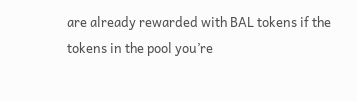are already rewarded with BAL tokens if the tokens in the pool you’re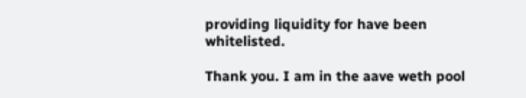providing liquidity for have been whitelisted.

Thank you. I am in the aave weth pool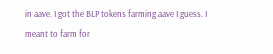in aave. I got the BLP tokens farming aave I guess. I meant to farm for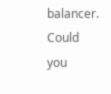balancer. Could you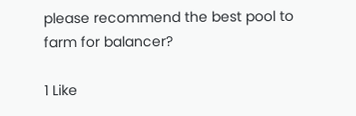please recommend the best pool to farm for balancer?

1 Like